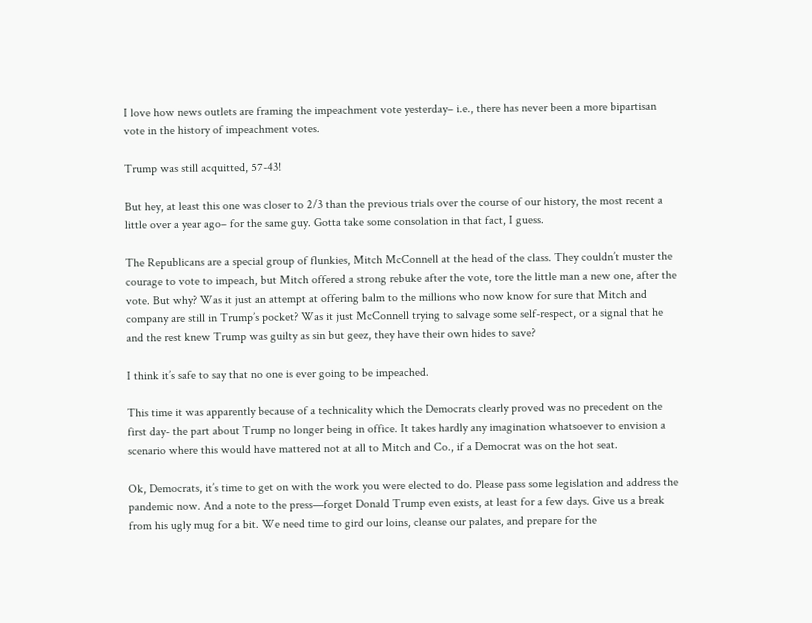I love how news outlets are framing the impeachment vote yesterday– i.e., there has never been a more bipartisan vote in the history of impeachment votes.

Trump was still acquitted, 57-43!

But hey, at least this one was closer to 2/3 than the previous trials over the course of our history, the most recent a little over a year ago– for the same guy. Gotta take some consolation in that fact, I guess.

The Republicans are a special group of flunkies, Mitch McConnell at the head of the class. They couldn’t muster the courage to vote to impeach, but Mitch offered a strong rebuke after the vote, tore the little man a new one, after the vote. But why? Was it just an attempt at offering balm to the millions who now know for sure that Mitch and company are still in Trump’s pocket? Was it just McConnell trying to salvage some self-respect, or a signal that he and the rest knew Trump was guilty as sin but geez, they have their own hides to save?

I think it’s safe to say that no one is ever going to be impeached.

This time it was apparently because of a technicality which the Democrats clearly proved was no precedent on the first day- the part about Trump no longer being in office. It takes hardly any imagination whatsoever to envision a scenario where this would have mattered not at all to Mitch and Co., if a Democrat was on the hot seat.

Ok, Democrats, it’s time to get on with the work you were elected to do. Please pass some legislation and address the pandemic now. And a note to the press—forget Donald Trump even exists, at least for a few days. Give us a break from his ugly mug for a bit. We need time to gird our loins, cleanse our palates, and prepare for the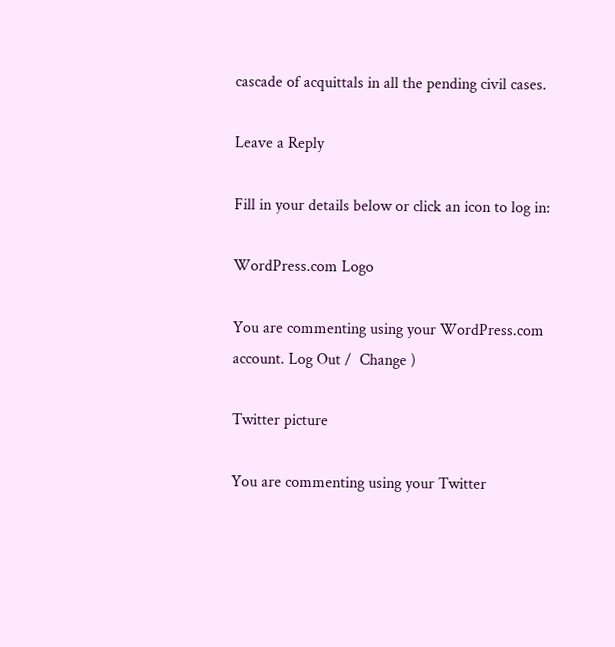cascade of acquittals in all the pending civil cases.

Leave a Reply

Fill in your details below or click an icon to log in:

WordPress.com Logo

You are commenting using your WordPress.com account. Log Out /  Change )

Twitter picture

You are commenting using your Twitter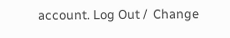account. Log Out /  Change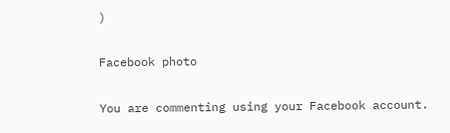)

Facebook photo

You are commenting using your Facebook account.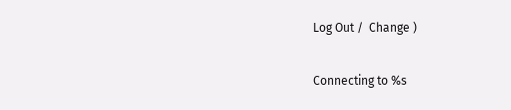Log Out /  Change )

Connecting to %s